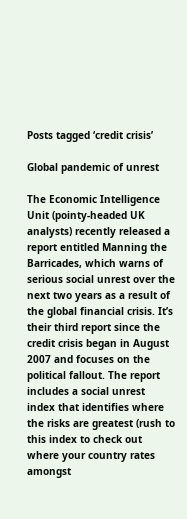Posts tagged ‘credit crisis’

Global pandemic of unrest

The Economic Intelligence Unit (pointy-headed UK analysts) recently released a report entitled Manning the Barricades, which warns of serious social unrest over the next two years as a result of the global financial crisis. It’s their third report since the credit crisis began in August 2007 and focuses on the political fallout. The report includes a social unrest index that identifies where the risks are greatest (rush to this index to check out where your country rates amongst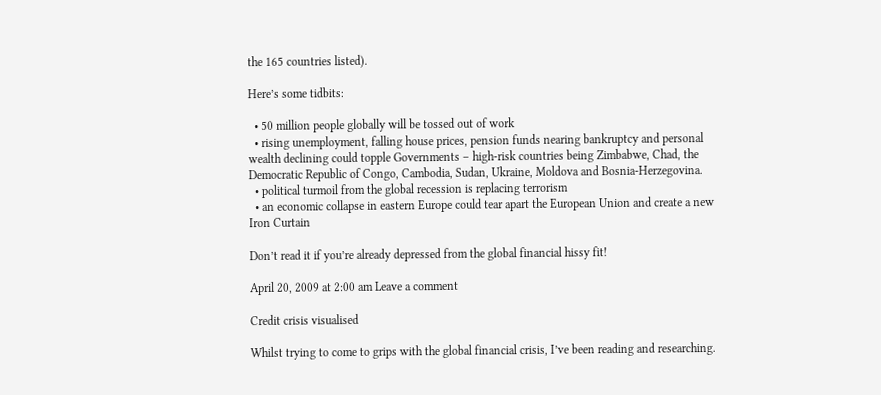the 165 countries listed).

Here’s some tidbits:

  • 50 million people globally will be tossed out of work
  • rising unemployment, falling house prices, pension funds nearing bankruptcy and personal wealth declining could topple Governments – high-risk countries being Zimbabwe, Chad, the Democratic Republic of Congo, Cambodia, Sudan, Ukraine, Moldova and Bosnia-Herzegovina.
  • political turmoil from the global recession is replacing terrorism
  • an economic collapse in eastern Europe could tear apart the European Union and create a new Iron Curtain

Don’t read it if you’re already depressed from the global financial hissy fit!

April 20, 2009 at 2:00 am Leave a comment

Credit crisis visualised

Whilst trying to come to grips with the global financial crisis, I’ve been reading and researching.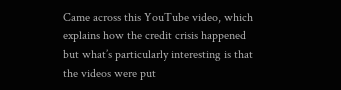Came across this YouTube video, which explains how the credit crisis happened but what’s particularly interesting is that the videos were put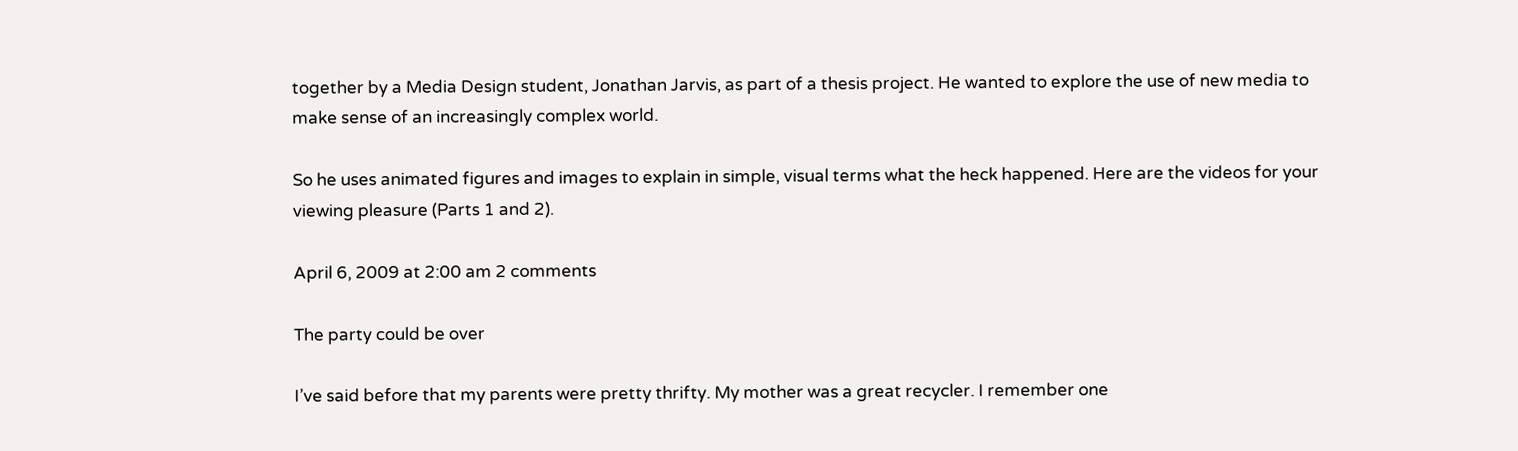together by a Media Design student, Jonathan Jarvis, as part of a thesis project. He wanted to explore the use of new media to make sense of an increasingly complex world.

So he uses animated figures and images to explain in simple, visual terms what the heck happened. Here are the videos for your viewing pleasure (Parts 1 and 2).

April 6, 2009 at 2:00 am 2 comments

The party could be over

I’ve said before that my parents were pretty thrifty. My mother was a great recycler. I remember one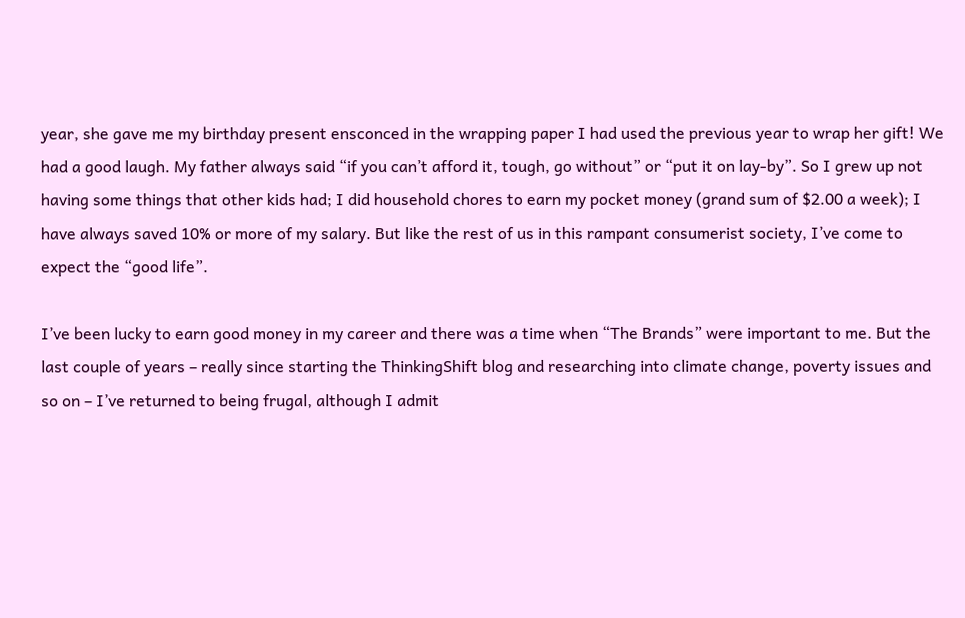year, she gave me my birthday present ensconced in the wrapping paper I had used the previous year to wrap her gift! We had a good laugh. My father always said “if you can’t afford it, tough, go without” or “put it on lay-by”. So I grew up not having some things that other kids had; I did household chores to earn my pocket money (grand sum of $2.00 a week); I have always saved 10% or more of my salary. But like the rest of us in this rampant consumerist society, I’ve come to expect the “good life”.

I’ve been lucky to earn good money in my career and there was a time when “The Brands” were important to me. But the last couple of years – really since starting the ThinkingShift blog and researching into climate change, poverty issues and so on – I’ve returned to being frugal, although I admit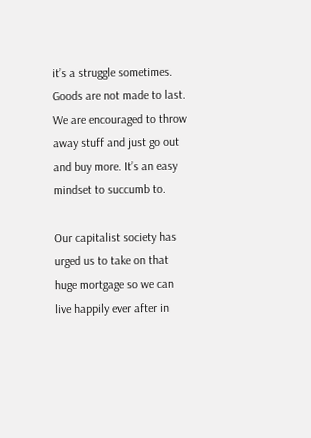it’s a struggle sometimes. Goods are not made to last. We are encouraged to throw away stuff and just go out and buy more. It’s an easy mindset to succumb to.

Our capitalist society has urged us to take on that huge mortgage so we can live happily ever after in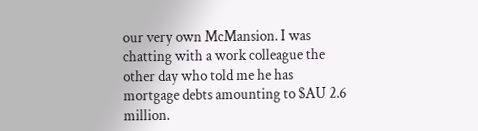our very own McMansion. I was chatting with a work colleague the other day who told me he has mortgage debts amounting to $AU 2.6 million.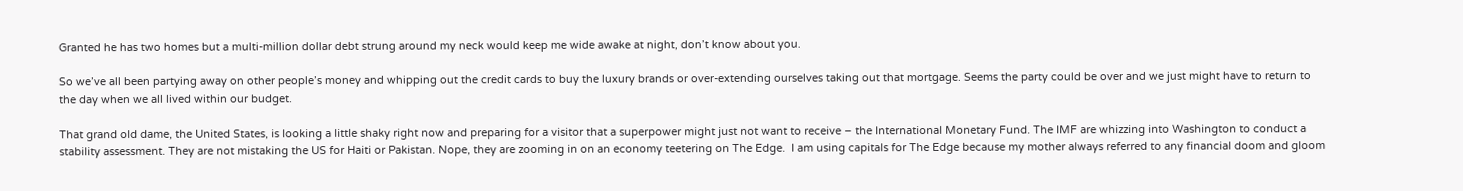Granted he has two homes but a multi-million dollar debt strung around my neck would keep me wide awake at night, don’t know about you.

So we’ve all been partying away on other people’s money and whipping out the credit cards to buy the luxury brands or over-extending ourselves taking out that mortgage. Seems the party could be over and we just might have to return to the day when we all lived within our budget.

That grand old dame, the United States, is looking a little shaky right now and preparing for a visitor that a superpower might just not want to receive – the International Monetary Fund. The IMF are whizzing into Washington to conduct a stability assessment. They are not mistaking the US for Haiti or Pakistan. Nope, they are zooming in on an economy teetering on The Edge.  I am using capitals for The Edge because my mother always referred to any financial doom and gloom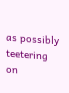as possibly teetering on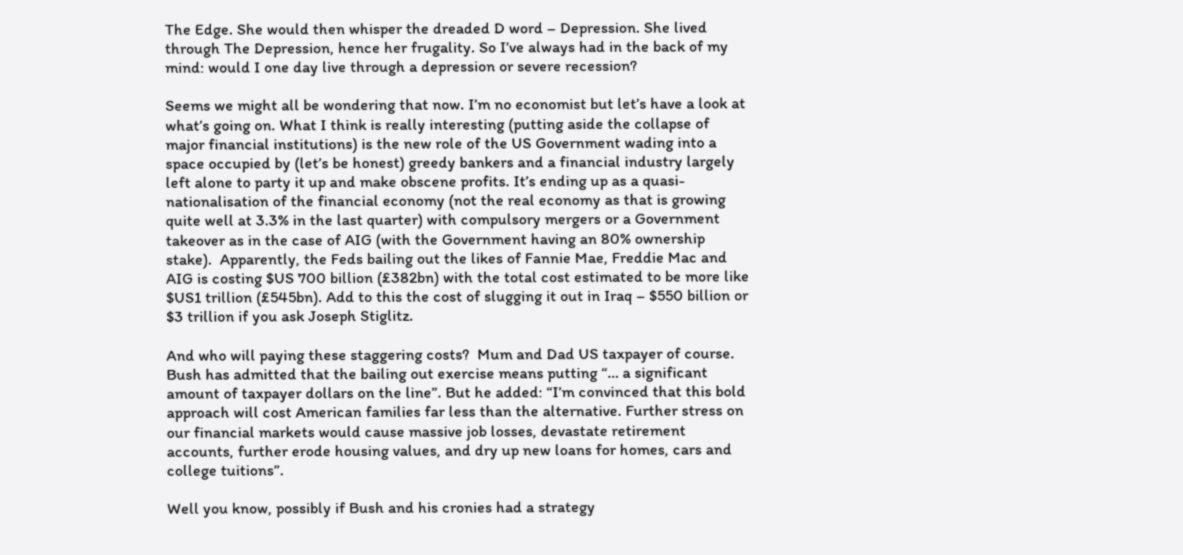The Edge. She would then whisper the dreaded D word – Depression. She lived through The Depression, hence her frugality. So I’ve always had in the back of my mind: would I one day live through a depression or severe recession?

Seems we might all be wondering that now. I’m no economist but let’s have a look at what’s going on. What I think is really interesting (putting aside the collapse of major financial institutions) is the new role of the US Government wading into a space occupied by (let’s be honest) greedy bankers and a financial industry largely left alone to party it up and make obscene profits. It’s ending up as a quasi-nationalisation of the financial economy (not the real economy as that is growing quite well at 3.3% in the last quarter) with compulsory mergers or a Government takeover as in the case of AIG (with the Government having an 80% ownership stake).  Apparently, the Feds bailing out the likes of Fannie Mae, Freddie Mac and AIG is costing $US 700 billion (£382bn) with the total cost estimated to be more like $US1 trillion (£545bn). Add to this the cost of slugging it out in Iraq – $550 billion or $3 trillion if you ask Joseph Stiglitz.

And who will paying these staggering costs?  Mum and Dad US taxpayer of course. Bush has admitted that the bailing out exercise means putting “… a significant amount of taxpayer dollars on the line”. But he added: “I’m convinced that this bold approach will cost American families far less than the alternative. Further stress on our financial markets would cause massive job losses, devastate retirement accounts, further erode housing values, and dry up new loans for homes, cars and college tuitions”.

Well you know, possibly if Bush and his cronies had a strategy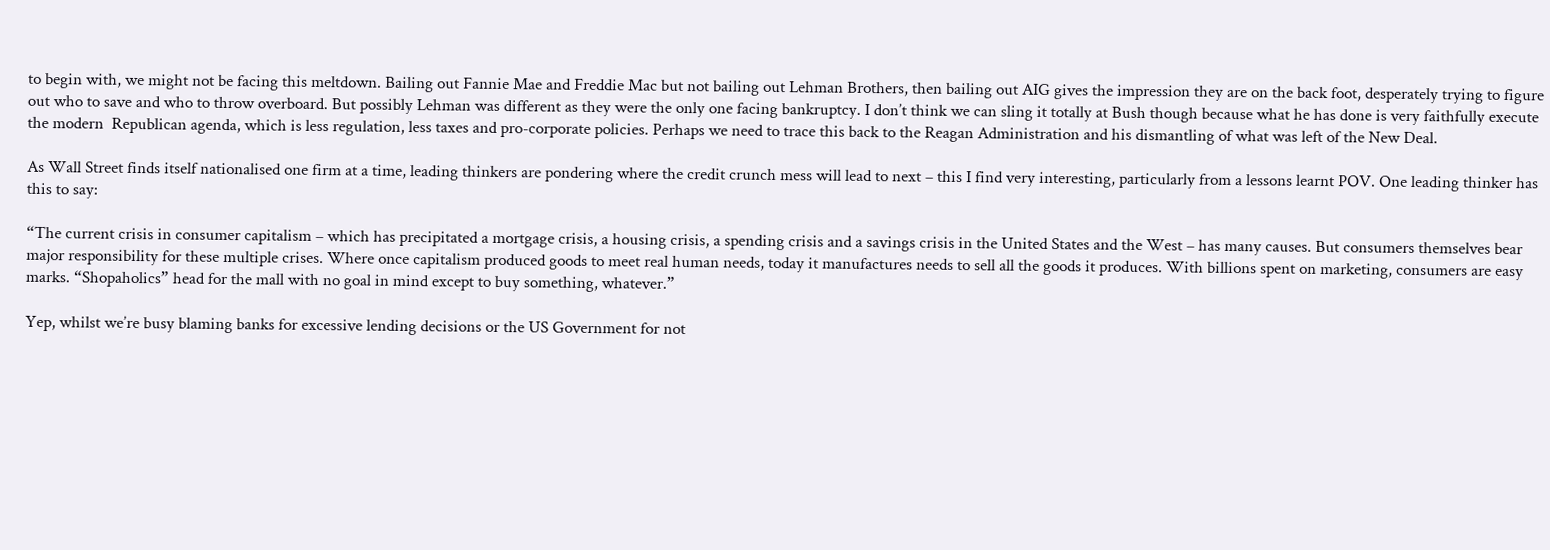to begin with, we might not be facing this meltdown. Bailing out Fannie Mae and Freddie Mac but not bailing out Lehman Brothers, then bailing out AIG gives the impression they are on the back foot, desperately trying to figure out who to save and who to throw overboard. But possibly Lehman was different as they were the only one facing bankruptcy. I don’t think we can sling it totally at Bush though because what he has done is very faithfully execute the modern  Republican agenda, which is less regulation, less taxes and pro-corporate policies. Perhaps we need to trace this back to the Reagan Administration and his dismantling of what was left of the New Deal.

As Wall Street finds itself nationalised one firm at a time, leading thinkers are pondering where the credit crunch mess will lead to next – this I find very interesting, particularly from a lessons learnt POV. One leading thinker has this to say:

“The current crisis in consumer capitalism – which has precipitated a mortgage crisis, a housing crisis, a spending crisis and a savings crisis in the United States and the West – has many causes. But consumers themselves bear major responsibility for these multiple crises. Where once capitalism produced goods to meet real human needs, today it manufactures needs to sell all the goods it produces. With billions spent on marketing, consumers are easy marks. “Shopaholics” head for the mall with no goal in mind except to buy something, whatever.”

Yep, whilst we’re busy blaming banks for excessive lending decisions or the US Government for not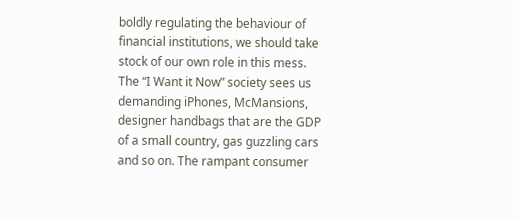boldly regulating the behaviour of financial institutions, we should take stock of our own role in this mess. The “I Want it Now” society sees us demanding iPhones, McMansions, designer handbags that are the GDP of a small country, gas guzzling cars and so on. The rampant consumer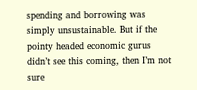spending and borrowing was simply unsustainable. But if the pointy headed economic gurus didn’t see this coming, then I’m not sure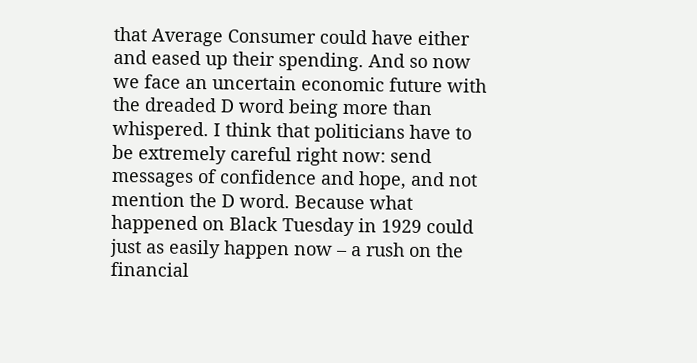that Average Consumer could have either and eased up their spending. And so now we face an uncertain economic future with the dreaded D word being more than whispered. I think that politicians have to be extremely careful right now: send messages of confidence and hope, and not mention the D word. Because what happened on Black Tuesday in 1929 could just as easily happen now – a rush on the financial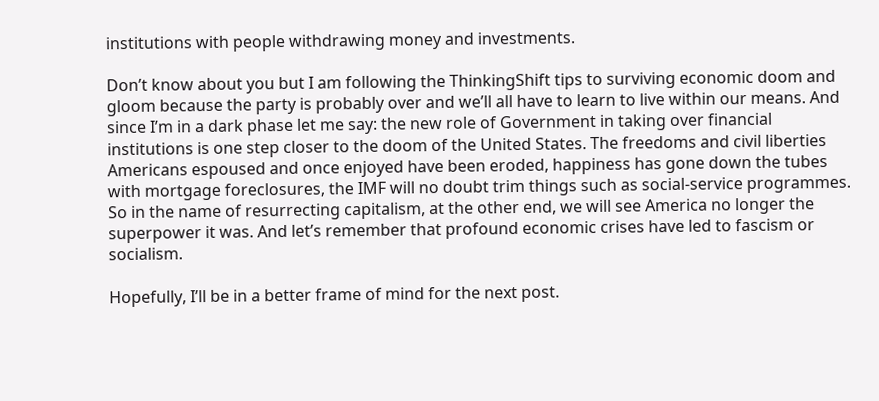institutions with people withdrawing money and investments.

Don’t know about you but I am following the ThinkingShift tips to surviving economic doom and gloom because the party is probably over and we’ll all have to learn to live within our means. And since I’m in a dark phase let me say: the new role of Government in taking over financial institutions is one step closer to the doom of the United States. The freedoms and civil liberties Americans espoused and once enjoyed have been eroded, happiness has gone down the tubes with mortgage foreclosures, the IMF will no doubt trim things such as social-service programmes. So in the name of resurrecting capitalism, at the other end, we will see America no longer the superpower it was. And let’s remember that profound economic crises have led to fascism or socialism.

Hopefully, I’ll be in a better frame of mind for the next post.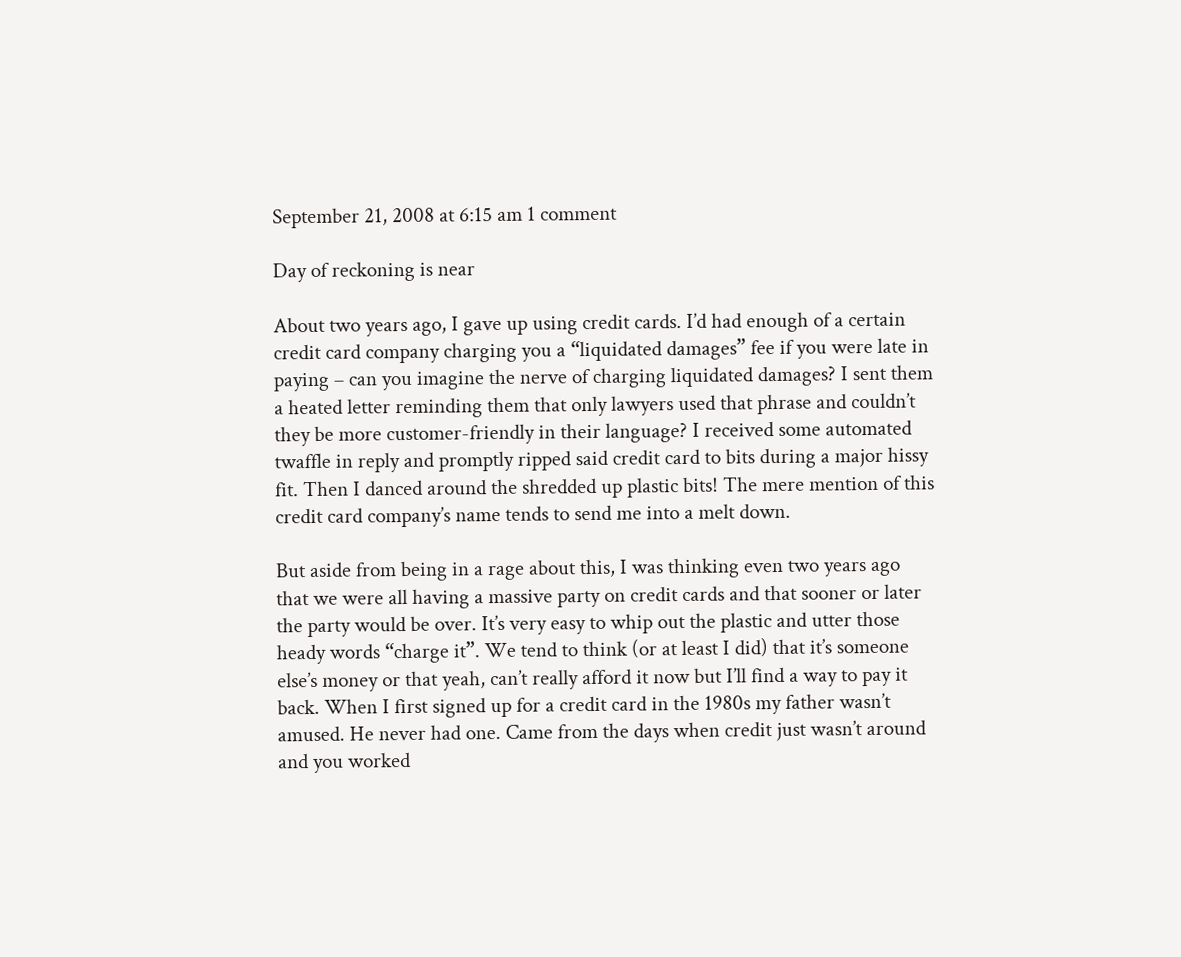September 21, 2008 at 6:15 am 1 comment

Day of reckoning is near

About two years ago, I gave up using credit cards. I’d had enough of a certain credit card company charging you a “liquidated damages” fee if you were late in paying – can you imagine the nerve of charging liquidated damages? I sent them a heated letter reminding them that only lawyers used that phrase and couldn’t they be more customer-friendly in their language? I received some automated twaffle in reply and promptly ripped said credit card to bits during a major hissy fit. Then I danced around the shredded up plastic bits! The mere mention of this credit card company’s name tends to send me into a melt down.

But aside from being in a rage about this, I was thinking even two years ago that we were all having a massive party on credit cards and that sooner or later the party would be over. It’s very easy to whip out the plastic and utter those heady words “charge it”. We tend to think (or at least I did) that it’s someone else’s money or that yeah, can’t really afford it now but I’ll find a way to pay it back. When I first signed up for a credit card in the 1980s my father wasn’t amused. He never had one. Came from the days when credit just wasn’t around and you worked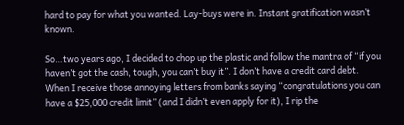hard to pay for what you wanted. Lay-buys were in. Instant gratification wasn’t known.

So…two years ago, I decided to chop up the plastic and follow the mantra of “if you haven’t got the cash, tough, you can’t buy it”. I don’t have a credit card debt. When I receive those annoying letters from banks saying “congratulations you can have a $25,000 credit limit” (and I didn’t even apply for it), I rip the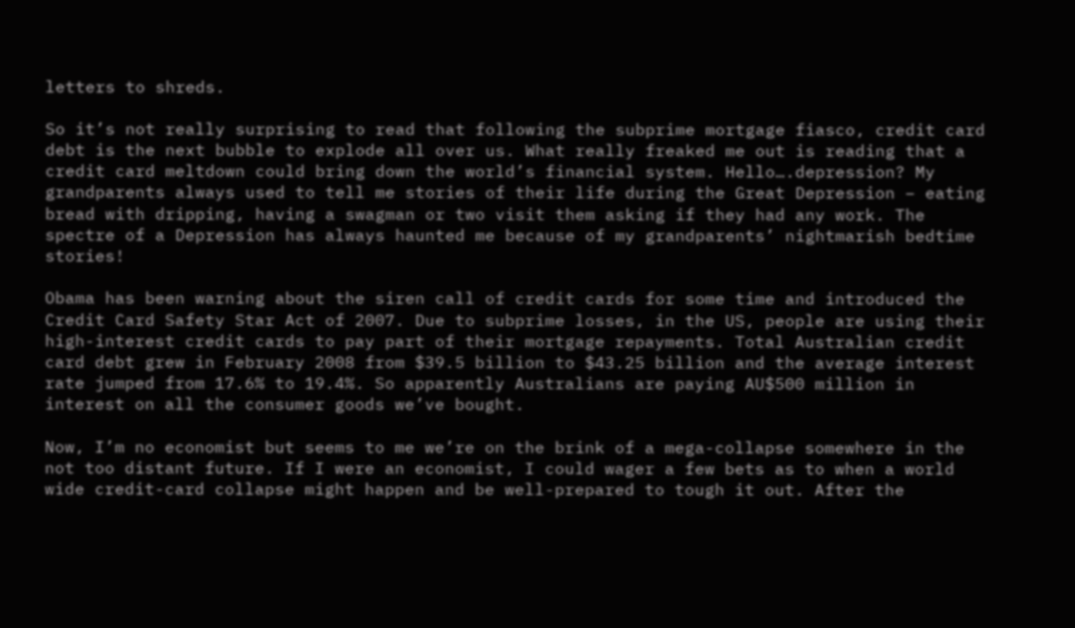letters to shreds.

So it’s not really surprising to read that following the subprime mortgage fiasco, credit card debt is the next bubble to explode all over us. What really freaked me out is reading that a credit card meltdown could bring down the world’s financial system. Hello….depression? My grandparents always used to tell me stories of their life during the Great Depression – eating bread with dripping, having a swagman or two visit them asking if they had any work. The spectre of a Depression has always haunted me because of my grandparents’ nightmarish bedtime stories!

Obama has been warning about the siren call of credit cards for some time and introduced the Credit Card Safety Star Act of 2007. Due to subprime losses, in the US, people are using their high-interest credit cards to pay part of their mortgage repayments. Total Australian credit card debt grew in February 2008 from $39.5 billion to $43.25 billion and the average interest rate jumped from 17.6% to 19.4%. So apparently Australians are paying AU$500 million in interest on all the consumer goods we’ve bought.

Now, I’m no economist but seems to me we’re on the brink of a mega-collapse somewhere in the not too distant future. If I were an economist, I could wager a few bets as to when a world wide credit-card collapse might happen and be well-prepared to tough it out. After the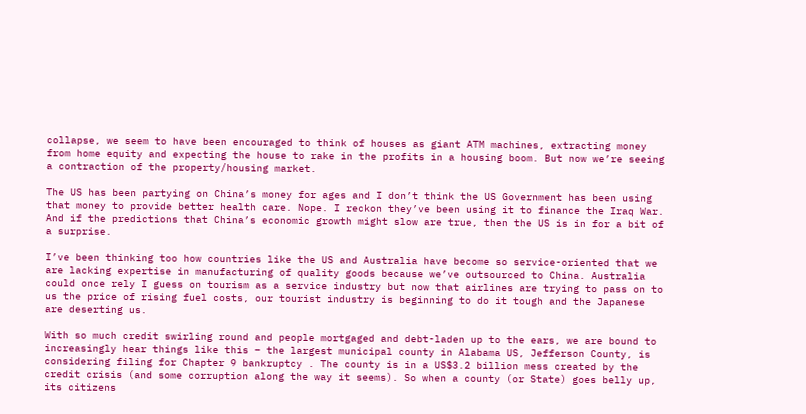collapse, we seem to have been encouraged to think of houses as giant ATM machines, extracting money from home equity and expecting the house to rake in the profits in a housing boom. But now we’re seeing a contraction of the property/housing market.

The US has been partying on China’s money for ages and I don’t think the US Government has been using that money to provide better health care. Nope. I reckon they’ve been using it to finance the Iraq War. And if the predictions that China’s economic growth might slow are true, then the US is in for a bit of a surprise.

I’ve been thinking too how countries like the US and Australia have become so service-oriented that we are lacking expertise in manufacturing of quality goods because we’ve outsourced to China. Australia could once rely I guess on tourism as a service industry but now that airlines are trying to pass on to us the price of rising fuel costs, our tourist industry is beginning to do it tough and the Japanese are deserting us.

With so much credit swirling round and people mortgaged and debt-laden up to the ears, we are bound to increasingly hear things like this – the largest municipal county in Alabama US, Jefferson County, is considering filing for Chapter 9 bankruptcy . The county is in a US$3.2 billion mess created by the credit crisis (and some corruption along the way it seems). So when a county (or State) goes belly up, its citizens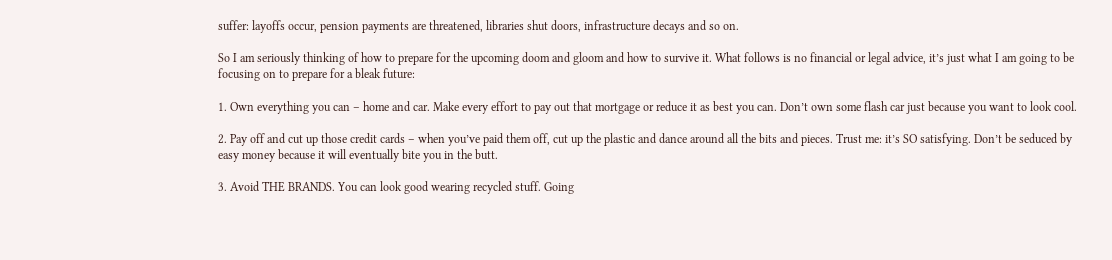suffer: layoffs occur, pension payments are threatened, libraries shut doors, infrastructure decays and so on.

So I am seriously thinking of how to prepare for the upcoming doom and gloom and how to survive it. What follows is no financial or legal advice, it’s just what I am going to be focusing on to prepare for a bleak future:

1. Own everything you can – home and car. Make every effort to pay out that mortgage or reduce it as best you can. Don’t own some flash car just because you want to look cool.

2. Pay off and cut up those credit cards – when you’ve paid them off, cut up the plastic and dance around all the bits and pieces. Trust me: it’s SO satisfying. Don’t be seduced by easy money because it will eventually bite you in the butt.

3. Avoid THE BRANDS. You can look good wearing recycled stuff. Going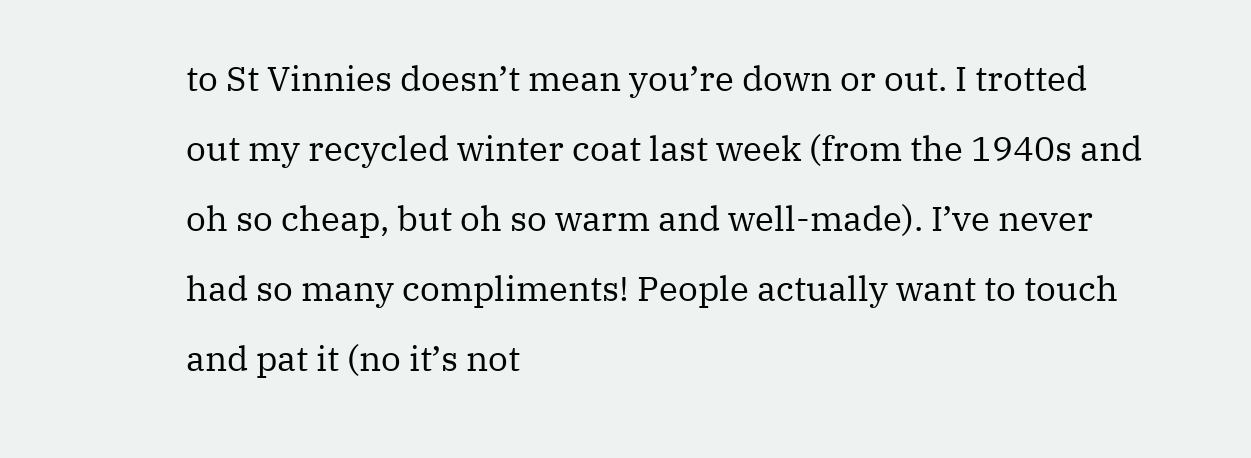to St Vinnies doesn’t mean you’re down or out. I trotted out my recycled winter coat last week (from the 1940s and oh so cheap, but oh so warm and well-made). I’ve never had so many compliments! People actually want to touch and pat it (no it’s not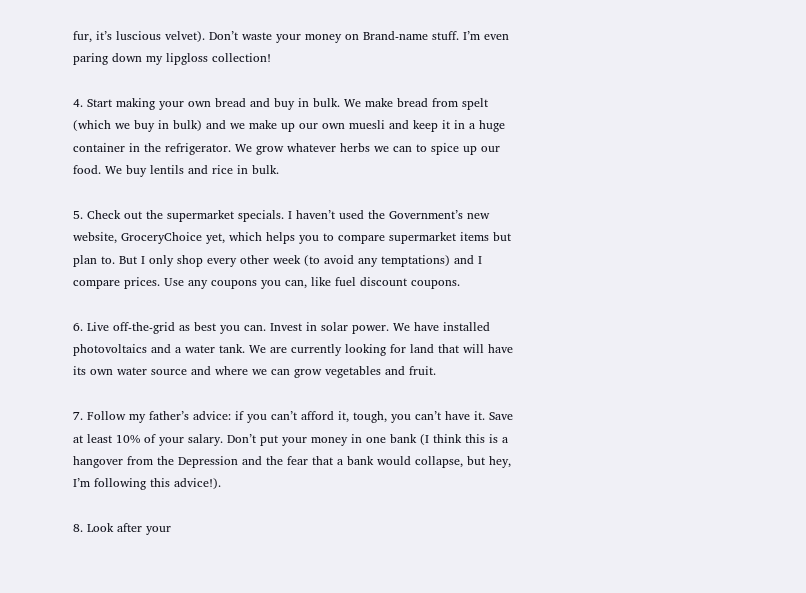fur, it’s luscious velvet). Don’t waste your money on Brand-name stuff. I’m even paring down my lipgloss collection!

4. Start making your own bread and buy in bulk. We make bread from spelt (which we buy in bulk) and we make up our own muesli and keep it in a huge container in the refrigerator. We grow whatever herbs we can to spice up our food. We buy lentils and rice in bulk.

5. Check out the supermarket specials. I haven’t used the Government’s new website, GroceryChoice yet, which helps you to compare supermarket items but plan to. But I only shop every other week (to avoid any temptations) and I compare prices. Use any coupons you can, like fuel discount coupons.

6. Live off-the-grid as best you can. Invest in solar power. We have installed photovoltaics and a water tank. We are currently looking for land that will have its own water source and where we can grow vegetables and fruit.

7. Follow my father’s advice: if you can’t afford it, tough, you can’t have it. Save at least 10% of your salary. Don’t put your money in one bank (I think this is a hangover from the Depression and the fear that a bank would collapse, but hey, I’m following this advice!).

8. Look after your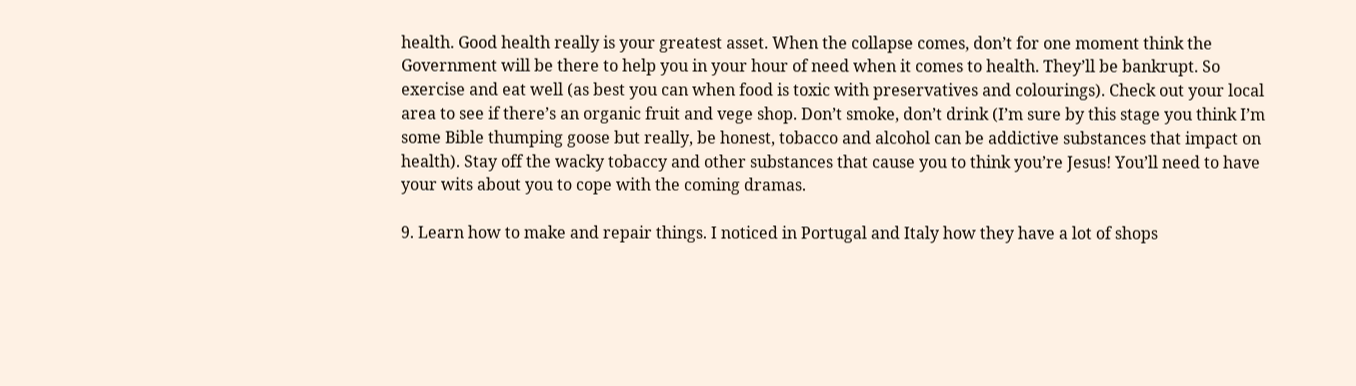health. Good health really is your greatest asset. When the collapse comes, don’t for one moment think the Government will be there to help you in your hour of need when it comes to health. They’ll be bankrupt. So exercise and eat well (as best you can when food is toxic with preservatives and colourings). Check out your local area to see if there’s an organic fruit and vege shop. Don’t smoke, don’t drink (I’m sure by this stage you think I’m some Bible thumping goose but really, be honest, tobacco and alcohol can be addictive substances that impact on health). Stay off the wacky tobaccy and other substances that cause you to think you’re Jesus! You’ll need to have your wits about you to cope with the coming dramas.

9. Learn how to make and repair things. I noticed in Portugal and Italy how they have a lot of shops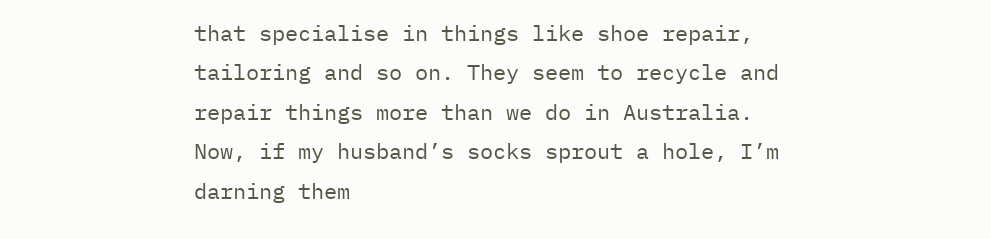that specialise in things like shoe repair, tailoring and so on. They seem to recycle and repair things more than we do in Australia. Now, if my husband’s socks sprout a hole, I’m darning them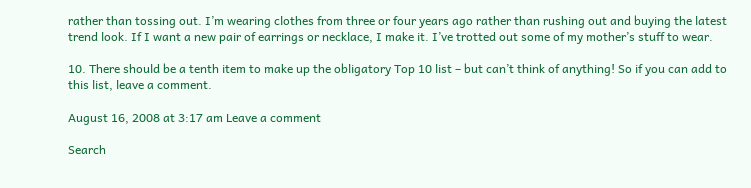rather than tossing out. I’m wearing clothes from three or four years ago rather than rushing out and buying the latest trend look. If I want a new pair of earrings or necklace, I make it. I’ve trotted out some of my mother’s stuff to wear.

10. There should be a tenth item to make up the obligatory Top 10 list – but can’t think of anything! So if you can add to this list, leave a comment.

August 16, 2008 at 3:17 am Leave a comment

Search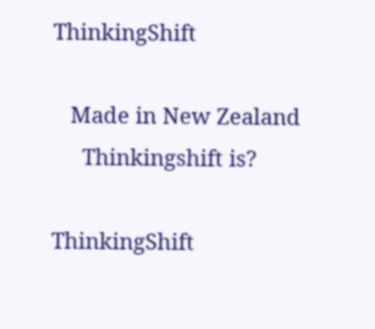ThinkingShift

   Made in New Zealand
     Thinkingshift is?

ThinkingShift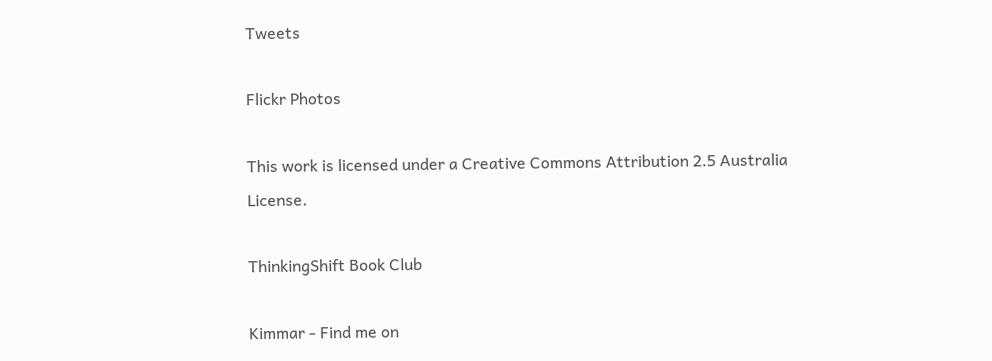Tweets

Flickr Photos

This work is licensed under a Creative Commons Attribution 2.5 Australia License.

ThinkingShift Book Club

Kimmar - Find me on